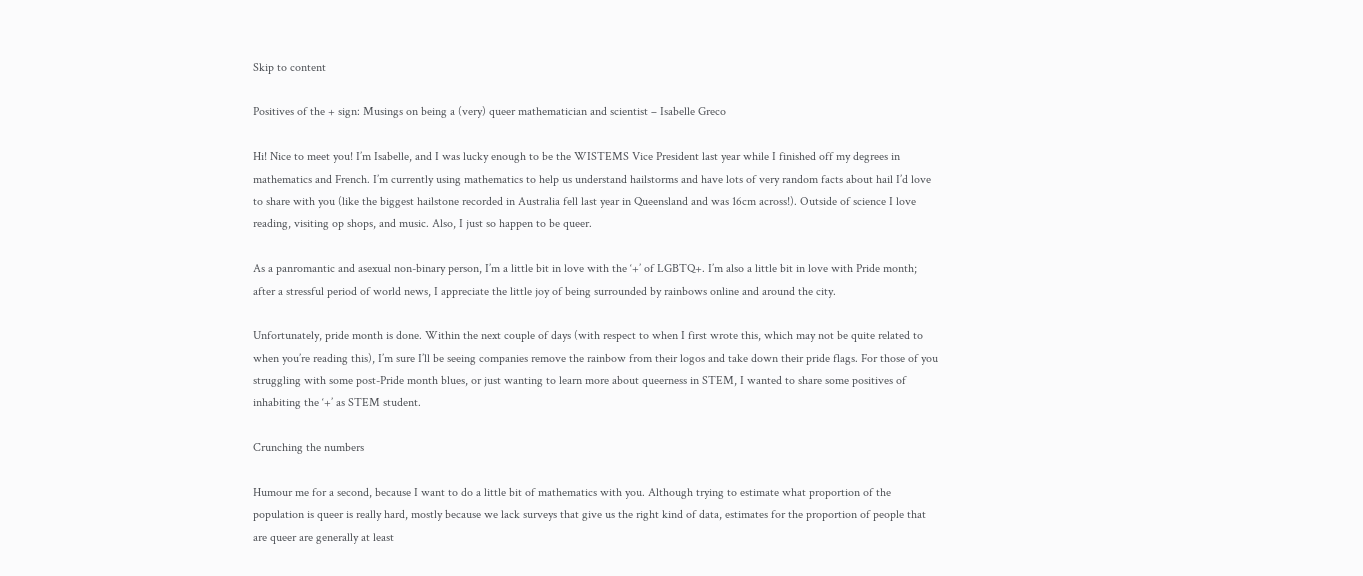Skip to content

Positives of the + sign: Musings on being a (very) queer mathematician and scientist – Isabelle Greco

Hi! Nice to meet you! I’m Isabelle, and I was lucky enough to be the WISTEMS Vice President last year while I finished off my degrees in mathematics and French. I’m currently using mathematics to help us understand hailstorms and have lots of very random facts about hail I’d love to share with you (like the biggest hailstone recorded in Australia fell last year in Queensland and was 16cm across!). Outside of science I love reading, visiting op shops, and music. Also, I just so happen to be queer.

As a panromantic and asexual non-binary person, I’m a little bit in love with the ‘+’ of LGBTQ+. I’m also a little bit in love with Pride month; after a stressful period of world news, I appreciate the little joy of being surrounded by rainbows online and around the city.

Unfortunately, pride month is done. Within the next couple of days (with respect to when I first wrote this, which may not be quite related to when you’re reading this), I’m sure I’ll be seeing companies remove the rainbow from their logos and take down their pride flags. For those of you struggling with some post-Pride month blues, or just wanting to learn more about queerness in STEM, I wanted to share some positives of inhabiting the ‘+’ as STEM student.

Crunching the numbers

Humour me for a second, because I want to do a little bit of mathematics with you. Although trying to estimate what proportion of the population is queer is really hard, mostly because we lack surveys that give us the right kind of data, estimates for the proportion of people that are queer are generally at least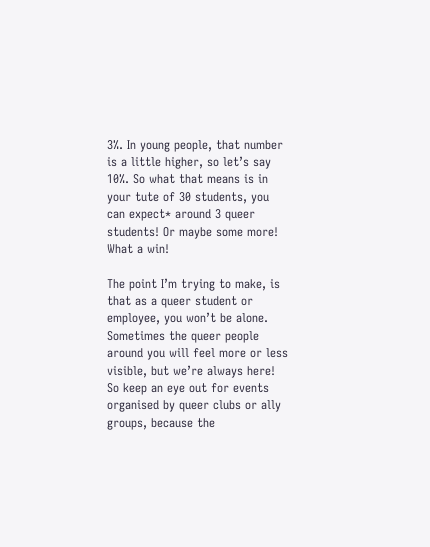3%. In young people, that number is a little higher, so let’s say 10%. So what that means is in your tute of 30 students, you can expect* around 3 queer students! Or maybe some more! What a win!

The point I’m trying to make, is that as a queer student or employee, you won’t be alone. Sometimes the queer people around you will feel more or less visible, but we’re always here! So keep an eye out for events organised by queer clubs or ally groups, because the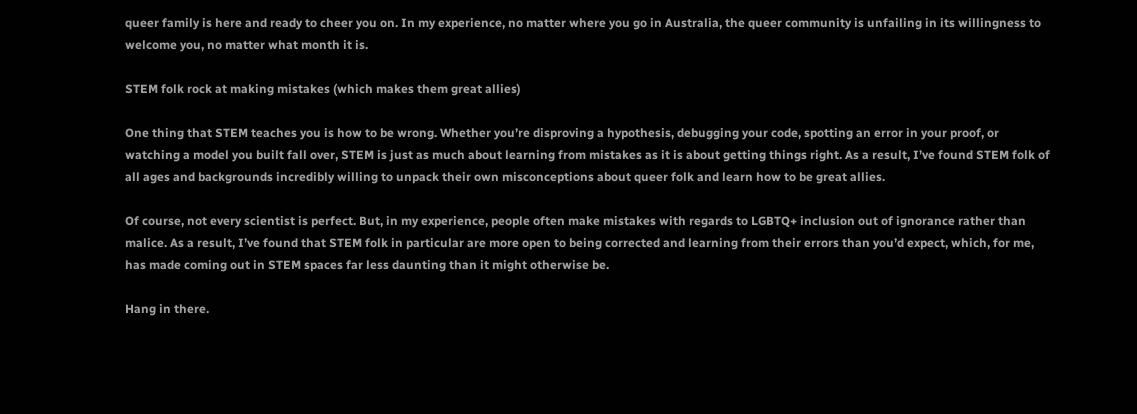queer family is here and ready to cheer you on. In my experience, no matter where you go in Australia, the queer community is unfailing in its willingness to welcome you, no matter what month it is.

STEM folk rock at making mistakes (which makes them great allies)

One thing that STEM teaches you is how to be wrong. Whether you’re disproving a hypothesis, debugging your code, spotting an error in your proof, or watching a model you built fall over, STEM is just as much about learning from mistakes as it is about getting things right. As a result, I’ve found STEM folk of all ages and backgrounds incredibly willing to unpack their own misconceptions about queer folk and learn how to be great allies.

Of course, not every scientist is perfect. But, in my experience, people often make mistakes with regards to LGBTQ+ inclusion out of ignorance rather than malice. As a result, I’ve found that STEM folk in particular are more open to being corrected and learning from their errors than you’d expect, which, for me, has made coming out in STEM spaces far less daunting than it might otherwise be.

Hang in there.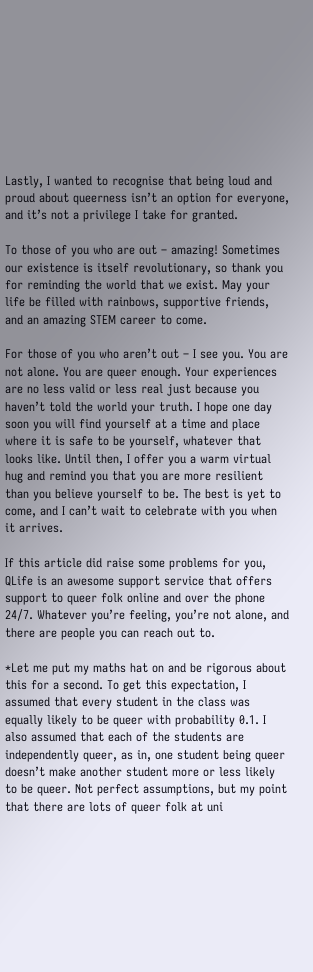Lastly, I wanted to recognise that being loud and proud about queerness isn’t an option for everyone, and it’s not a privilege I take for granted.

To those of you who are out – amazing! Sometimes our existence is itself revolutionary, so thank you for reminding the world that we exist. May your life be filled with rainbows, supportive friends, and an amazing STEM career to come.

For those of you who aren’t out – I see you. You are not alone. You are queer enough. Your experiences are no less valid or less real just because you haven’t told the world your truth. I hope one day soon you will find yourself at a time and place where it is safe to be yourself, whatever that looks like. Until then, I offer you a warm virtual hug and remind you that you are more resilient than you believe yourself to be. The best is yet to come, and I can’t wait to celebrate with you when it arrives.

If this article did raise some problems for you, QLife is an awesome support service that offers support to queer folk online and over the phone 24/7. Whatever you’re feeling, you’re not alone, and there are people you can reach out to.

*Let me put my maths hat on and be rigorous about this for a second. To get this expectation, I assumed that every student in the class was equally likely to be queer with probability 0.1. I also assumed that each of the students are independently queer, as in, one student being queer doesn’t make another student more or less likely to be queer. Not perfect assumptions, but my point that there are lots of queer folk at uni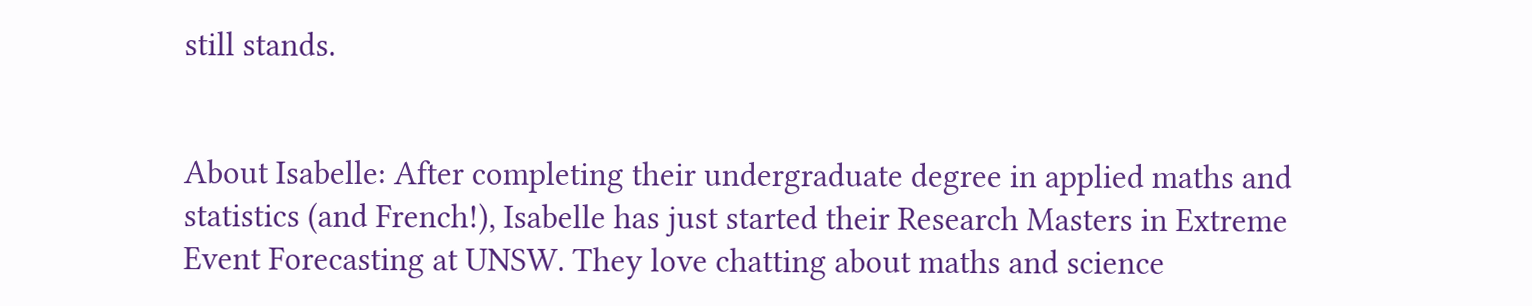still stands.


About Isabelle: After completing their undergraduate degree in applied maths and statistics (and French!), Isabelle has just started their Research Masters in Extreme Event Forecasting at UNSW. They love chatting about maths and science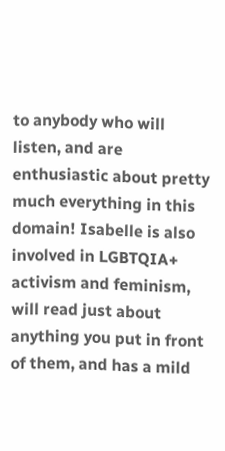to anybody who will listen, and are enthusiastic about pretty much everything in this domain! Isabelle is also involved in LGBTQIA+ activism and feminism, will read just about anything you put in front of them, and has a mild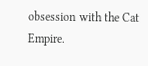obsession with the Cat Empire.